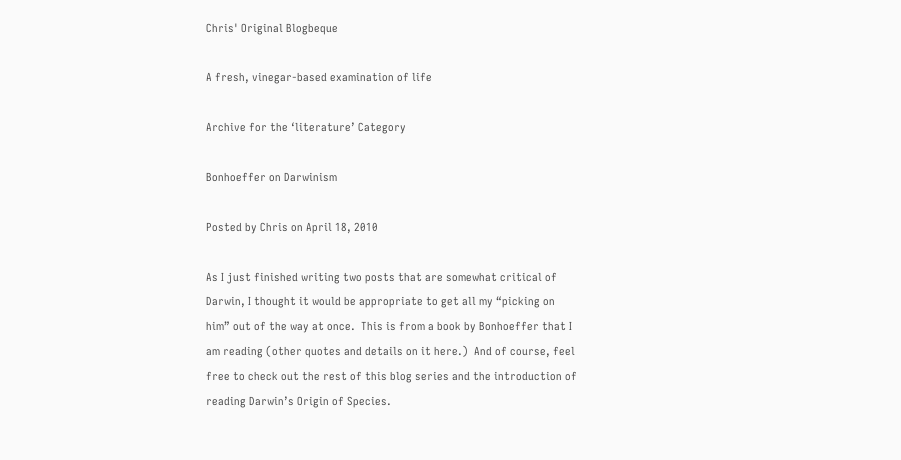Chris' Original Blogbeque

A fresh, vinegar-based examination of life

Archive for the ‘literature’ Category

Bonhoeffer on Darwinism

Posted by Chris on April 18, 2010

As I just finished writing two posts that are somewhat critical of Darwin, I thought it would be appropriate to get all my “picking on him” out of the way at once.  This is from a book by Bonhoeffer that I am reading (other quotes and details on it here.)  And of course, feel free to check out the rest of this blog series and the introduction of reading Darwin’s Origin of Species.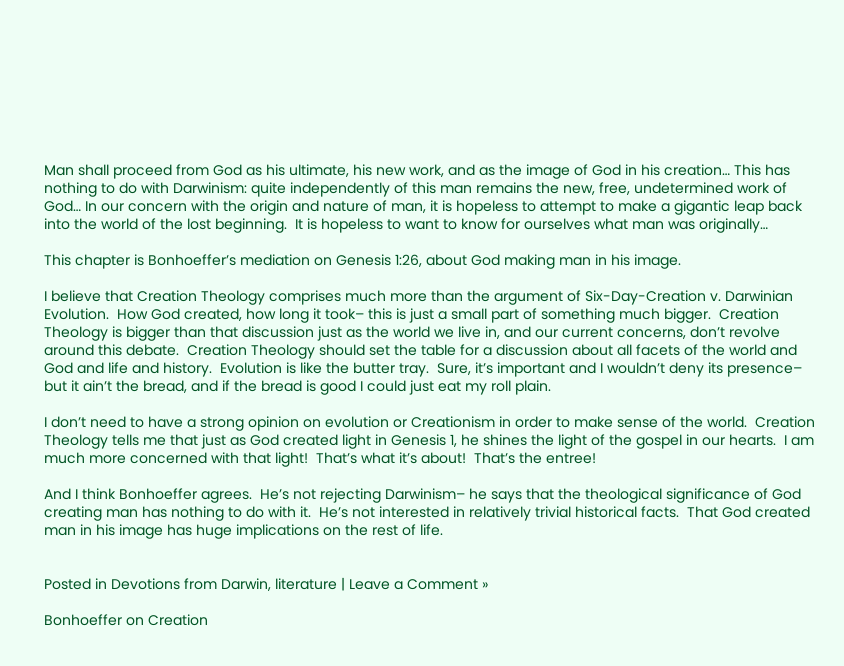Man shall proceed from God as his ultimate, his new work, and as the image of God in his creation… This has nothing to do with Darwinism: quite independently of this man remains the new, free, undetermined work of God… In our concern with the origin and nature of man, it is hopeless to attempt to make a gigantic leap back into the world of the lost beginning.  It is hopeless to want to know for ourselves what man was originally…

This chapter is Bonhoeffer’s mediation on Genesis 1:26, about God making man in his image.

I believe that Creation Theology comprises much more than the argument of Six-Day-Creation v. Darwinian Evolution.  How God created, how long it took– this is just a small part of something much bigger.  Creation Theology is bigger than that discussion just as the world we live in, and our current concerns, don’t revolve around this debate.  Creation Theology should set the table for a discussion about all facets of the world and God and life and history.  Evolution is like the butter tray.  Sure, it’s important and I wouldn’t deny its presence– but it ain’t the bread, and if the bread is good I could just eat my roll plain.

I don’t need to have a strong opinion on evolution or Creationism in order to make sense of the world.  Creation Theology tells me that just as God created light in Genesis 1, he shines the light of the gospel in our hearts.  I am much more concerned with that light!  That’s what it’s about!  That’s the entree!

And I think Bonhoeffer agrees.  He’s not rejecting Darwinism– he says that the theological significance of God creating man has nothing to do with it.  He’s not interested in relatively trivial historical facts.  That God created man in his image has huge implications on the rest of life.


Posted in Devotions from Darwin, literature | Leave a Comment »

Bonhoeffer on Creation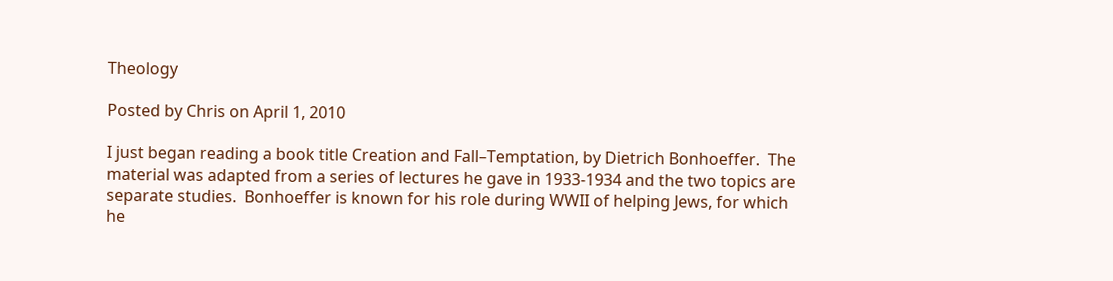Theology

Posted by Chris on April 1, 2010

I just began reading a book title Creation and Fall–Temptation, by Dietrich Bonhoeffer.  The material was adapted from a series of lectures he gave in 1933-1934 and the two topics are separate studies.  Bonhoeffer is known for his role during WWII of helping Jews, for which he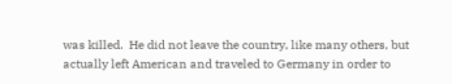was killed.  He did not leave the country, like many others, but actually left American and traveled to Germany in order to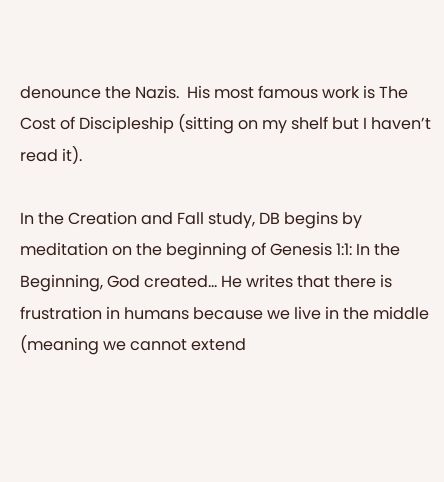denounce the Nazis.  His most famous work is The Cost of Discipleship (sitting on my shelf but I haven’t read it).

In the Creation and Fall study, DB begins by meditation on the beginning of Genesis 1:1: In the Beginning, God created… He writes that there is frustration in humans because we live in the middle (meaning we cannot extend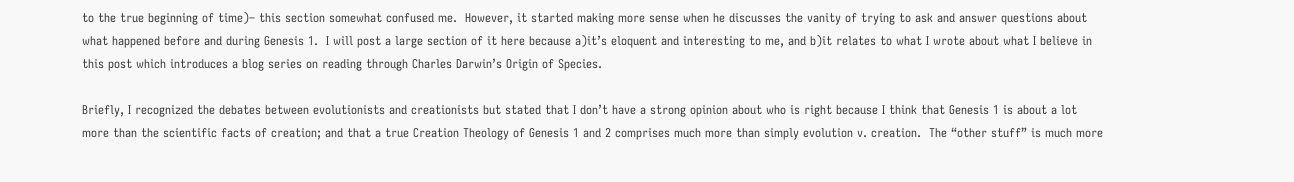to the true beginning of time)– this section somewhat confused me.  However, it started making more sense when he discusses the vanity of trying to ask and answer questions about what happened before and during Genesis 1.  I will post a large section of it here because a)it’s eloquent and interesting to me, and b)it relates to what I wrote about what I believe in this post which introduces a blog series on reading through Charles Darwin’s Origin of Species.

Briefly, I recognized the debates between evolutionists and creationists but stated that I don’t have a strong opinion about who is right because I think that Genesis 1 is about a lot more than the scientific facts of creation; and that a true Creation Theology of Genesis 1 and 2 comprises much more than simply evolution v. creation.  The “other stuff” is much more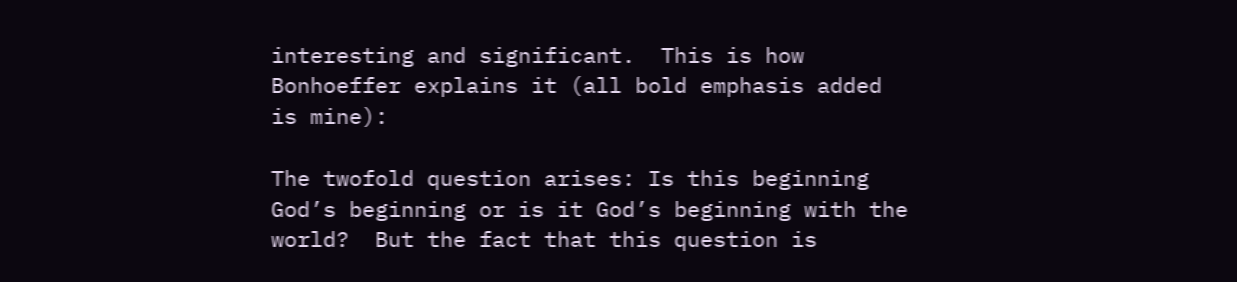interesting and significant.  This is how Bonhoeffer explains it (all bold emphasis added is mine):

The twofold question arises: Is this beginning God’s beginning or is it God’s beginning with the world?  But the fact that this question is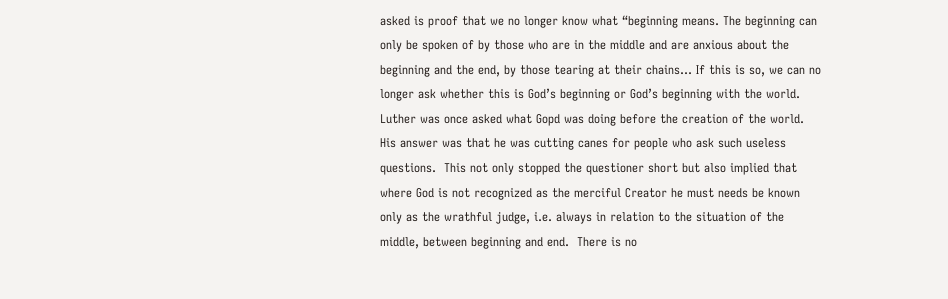asked is proof that we no longer know what “beginning means. The beginning can only be spoken of by those who are in the middle and are anxious about the beginning and the end, by those tearing at their chains… If this is so, we can no longer ask whether this is God’s beginning or God’s beginning with the world.  Luther was once asked what Gopd was doing before the creation of the world.  His answer was that he was cutting canes for people who ask such useless questions.  This not only stopped the questioner short but also implied that where God is not recognized as the merciful Creator he must needs be known only as the wrathful judge, i.e. always in relation to the situation of the middle, between beginning and end.  There is no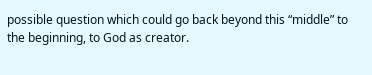possible question which could go back beyond this “middle” to the beginning, to God as creator.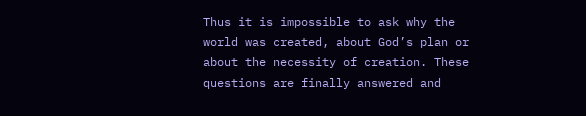Thus it is impossible to ask why the world was created, about God’s plan or about the necessity of creation. These questions are finally answered and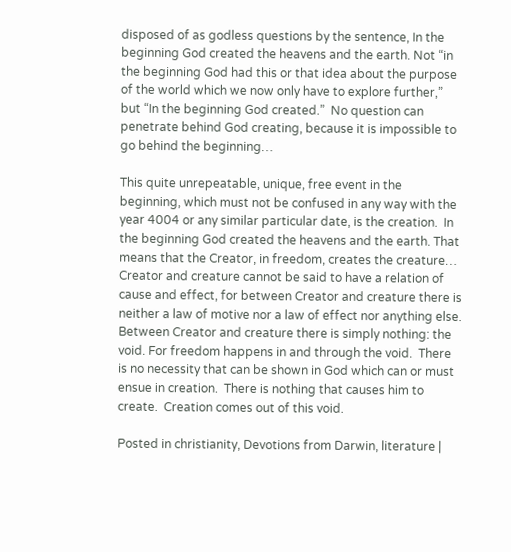disposed of as godless questions by the sentence, In the beginning God created the heavens and the earth. Not “in the beginning God had this or that idea about the purpose of the world which we now only have to explore further,” but “In the beginning God created.”  No question can penetrate behind God creating, because it is impossible to go behind the beginning…

This quite unrepeatable, unique, free event in the beginning, which must not be confused in any way with the year 4004 or any similar particular date, is the creation.  In the beginning God created the heavens and the earth. That means that the Creator, in freedom, creates the creature… Creator and creature cannot be said to have a relation of cause and effect, for between Creator and creature there is neither a law of motive nor a law of effect nor anything else.  Between Creator and creature there is simply nothing: the void. For freedom happens in and through the void.  There is no necessity that can be shown in God which can or must ensue in creation.  There is nothing that causes him to create.  Creation comes out of this void.

Posted in christianity, Devotions from Darwin, literature |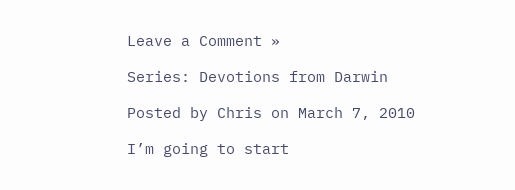Leave a Comment »

Series: Devotions from Darwin

Posted by Chris on March 7, 2010

I’m going to start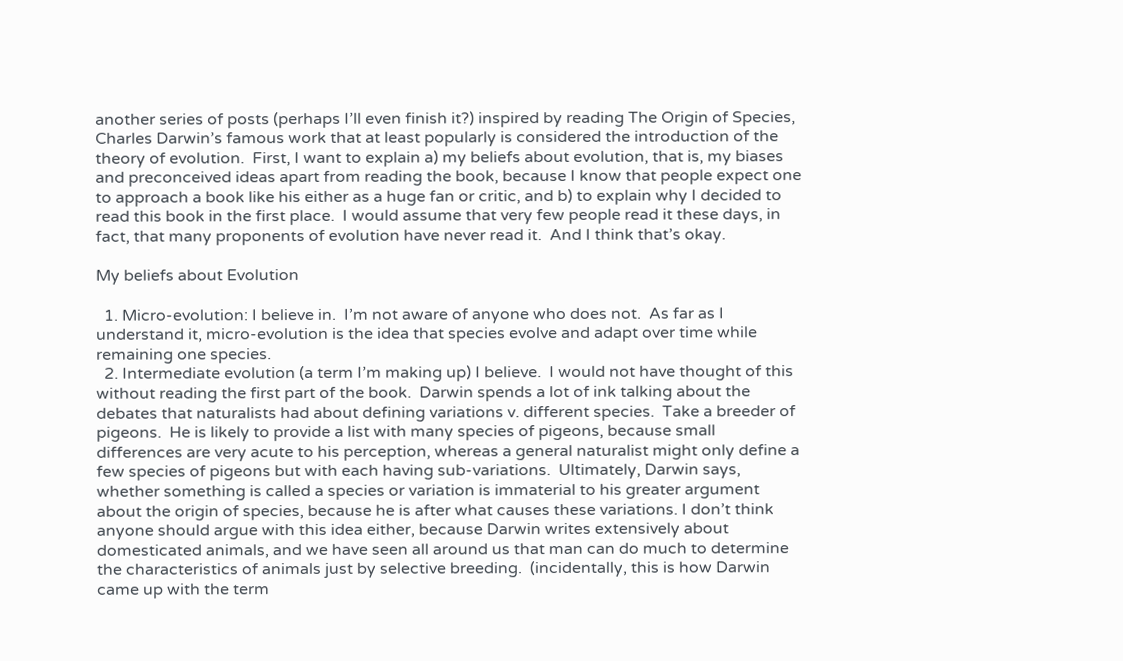another series of posts (perhaps I’ll even finish it?) inspired by reading The Origin of Species, Charles Darwin’s famous work that at least popularly is considered the introduction of the theory of evolution.  First, I want to explain a) my beliefs about evolution, that is, my biases and preconceived ideas apart from reading the book, because I know that people expect one to approach a book like his either as a huge fan or critic, and b) to explain why I decided to read this book in the first place.  I would assume that very few people read it these days, in fact, that many proponents of evolution have never read it.  And I think that’s okay.

My beliefs about Evolution

  1. Micro-evolution: I believe in.  I’m not aware of anyone who does not.  As far as I understand it, micro-evolution is the idea that species evolve and adapt over time while remaining one species.
  2. Intermediate evolution (a term I’m making up) I believe.  I would not have thought of this without reading the first part of the book.  Darwin spends a lot of ink talking about the debates that naturalists had about defining variations v. different species.  Take a breeder of pigeons.  He is likely to provide a list with many species of pigeons, because small differences are very acute to his perception, whereas a general naturalist might only define a few species of pigeons but with each having sub-variations.  Ultimately, Darwin says, whether something is called a species or variation is immaterial to his greater argument about the origin of species, because he is after what causes these variations. I don’t think anyone should argue with this idea either, because Darwin writes extensively about domesticated animals, and we have seen all around us that man can do much to determine the characteristics of animals just by selective breeding.  (incidentally, this is how Darwin came up with the term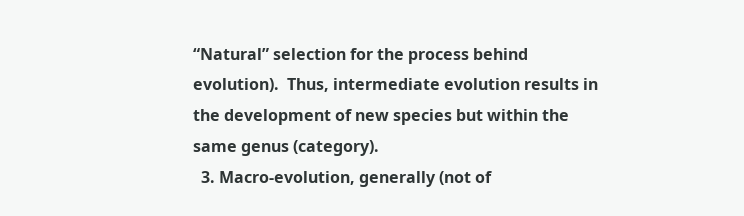“Natural” selection for the process behind evolution).  Thus, intermediate evolution results in the development of new species but within the same genus (category).
  3. Macro-evolution, generally (not of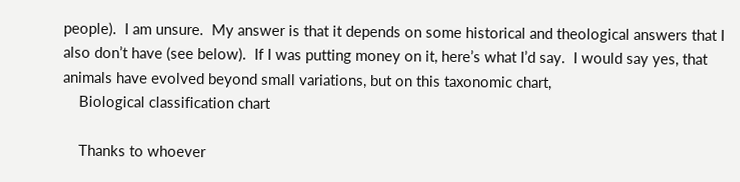people).  I am unsure.  My answer is that it depends on some historical and theological answers that I also don’t have (see below).  If I was putting money on it, here’s what I’d say.  I would say yes, that animals have evolved beyond small variations, but on this taxonomic chart,
    Biological classification chart

    Thanks to whoever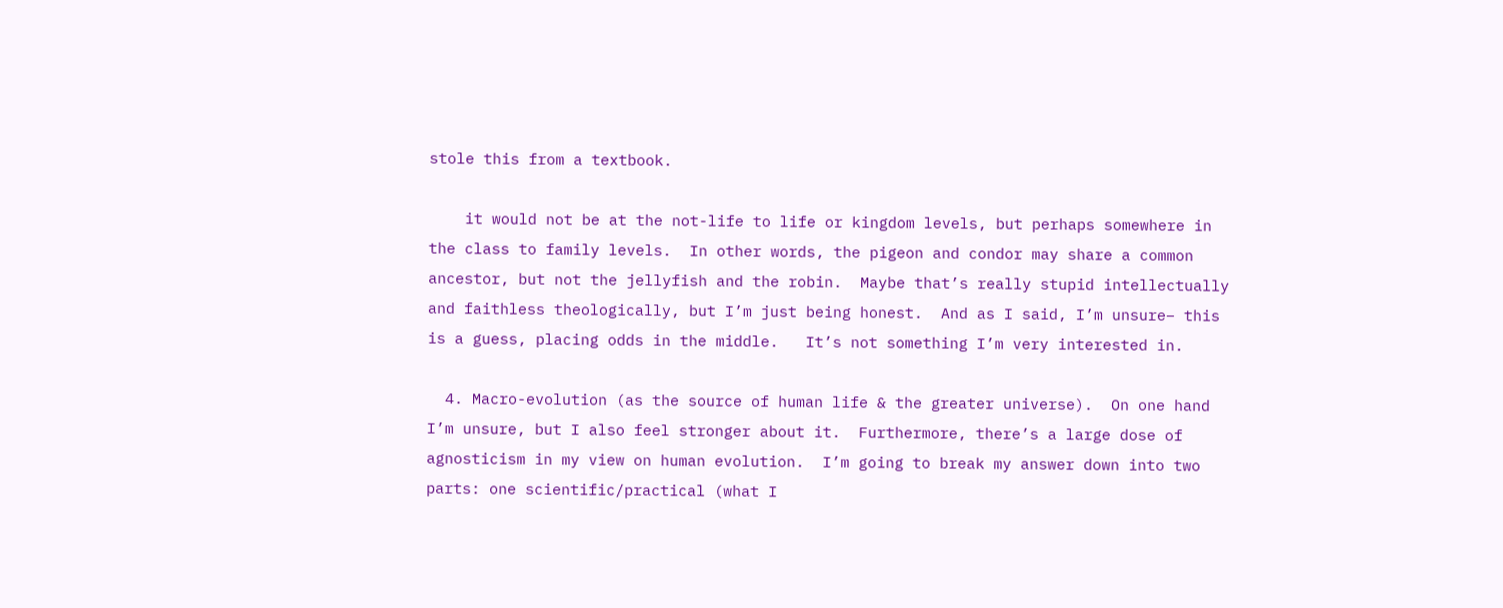stole this from a textbook.

    it would not be at the not-life to life or kingdom levels, but perhaps somewhere in the class to family levels.  In other words, the pigeon and condor may share a common ancestor, but not the jellyfish and the robin.  Maybe that’s really stupid intellectually and faithless theologically, but I’m just being honest.  And as I said, I’m unsure– this is a guess, placing odds in the middle.   It’s not something I’m very interested in.

  4. Macro-evolution (as the source of human life & the greater universe).  On one hand I’m unsure, but I also feel stronger about it.  Furthermore, there’s a large dose of agnosticism in my view on human evolution.  I’m going to break my answer down into two parts: one scientific/practical (what I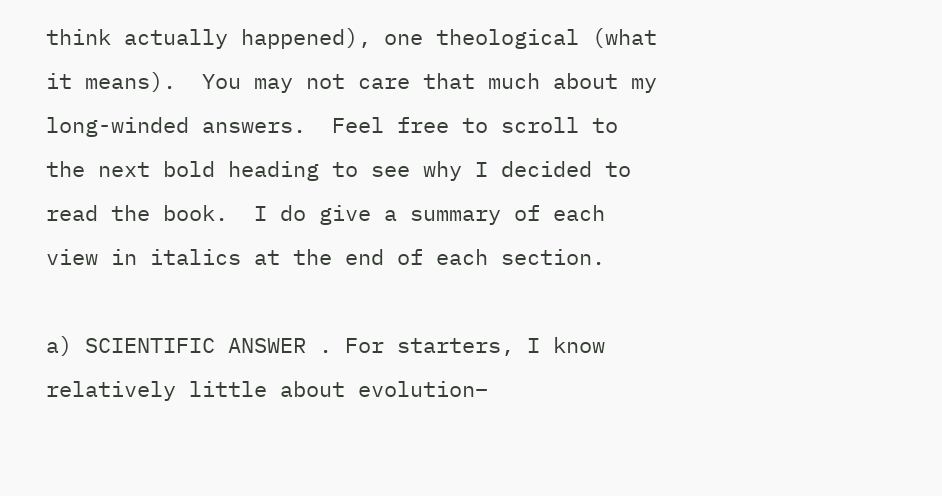think actually happened), one theological (what it means).  You may not care that much about my long-winded answers.  Feel free to scroll to the next bold heading to see why I decided to read the book.  I do give a summary of each view in italics at the end of each section.

a) SCIENTIFIC ANSWER . For starters, I know relatively little about evolution–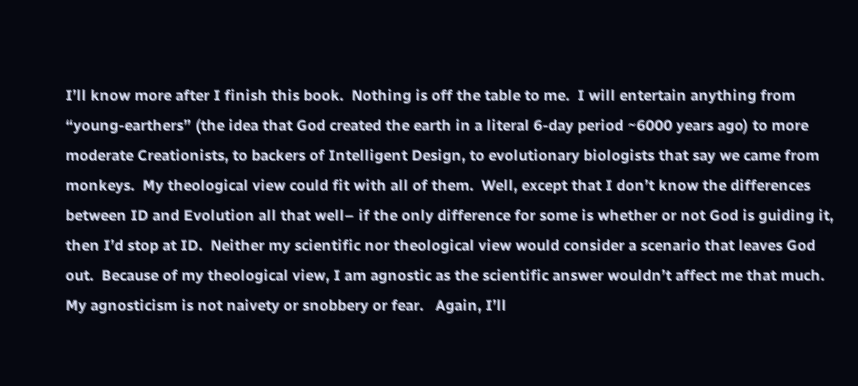I’ll know more after I finish this book.  Nothing is off the table to me.  I will entertain anything from “young-earthers” (the idea that God created the earth in a literal 6-day period ~6000 years ago) to more moderate Creationists, to backers of Intelligent Design, to evolutionary biologists that say we came from monkeys.  My theological view could fit with all of them.  Well, except that I don’t know the differences between ID and Evolution all that well– if the only difference for some is whether or not God is guiding it, then I’d stop at ID.  Neither my scientific nor theological view would consider a scenario that leaves God out.  Because of my theological view, I am agnostic as the scientific answer wouldn’t affect me that much.  My agnosticism is not naivety or snobbery or fear.   Again, I’ll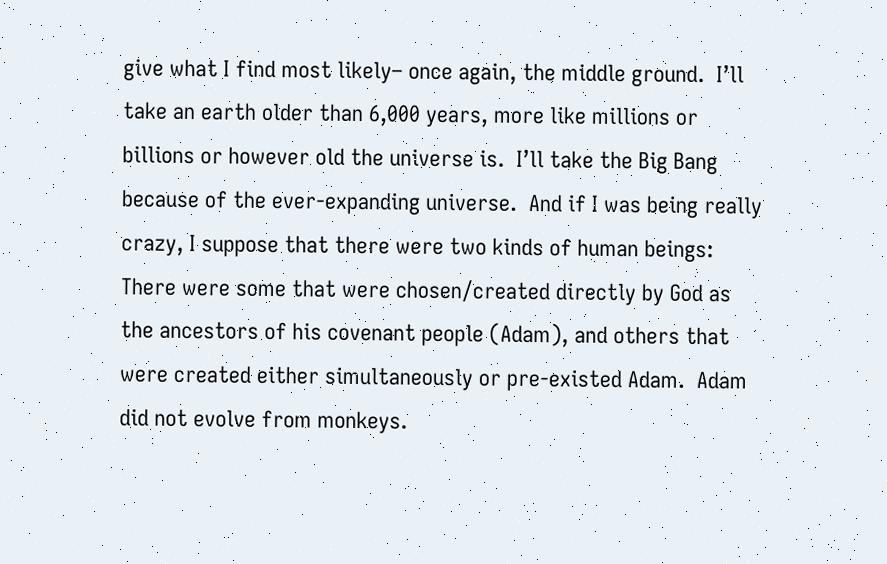give what I find most likely– once again, the middle ground.  I’ll take an earth older than 6,000 years, more like millions or billions or however old the universe is.  I’ll take the Big Bang because of the ever-expanding universe.  And if I was being really crazy, I suppose that there were two kinds of human beings: There were some that were chosen/created directly by God as the ancestors of his covenant people (Adam), and others that were created either simultaneously or pre-existed Adam.  Adam did not evolve from monkeys.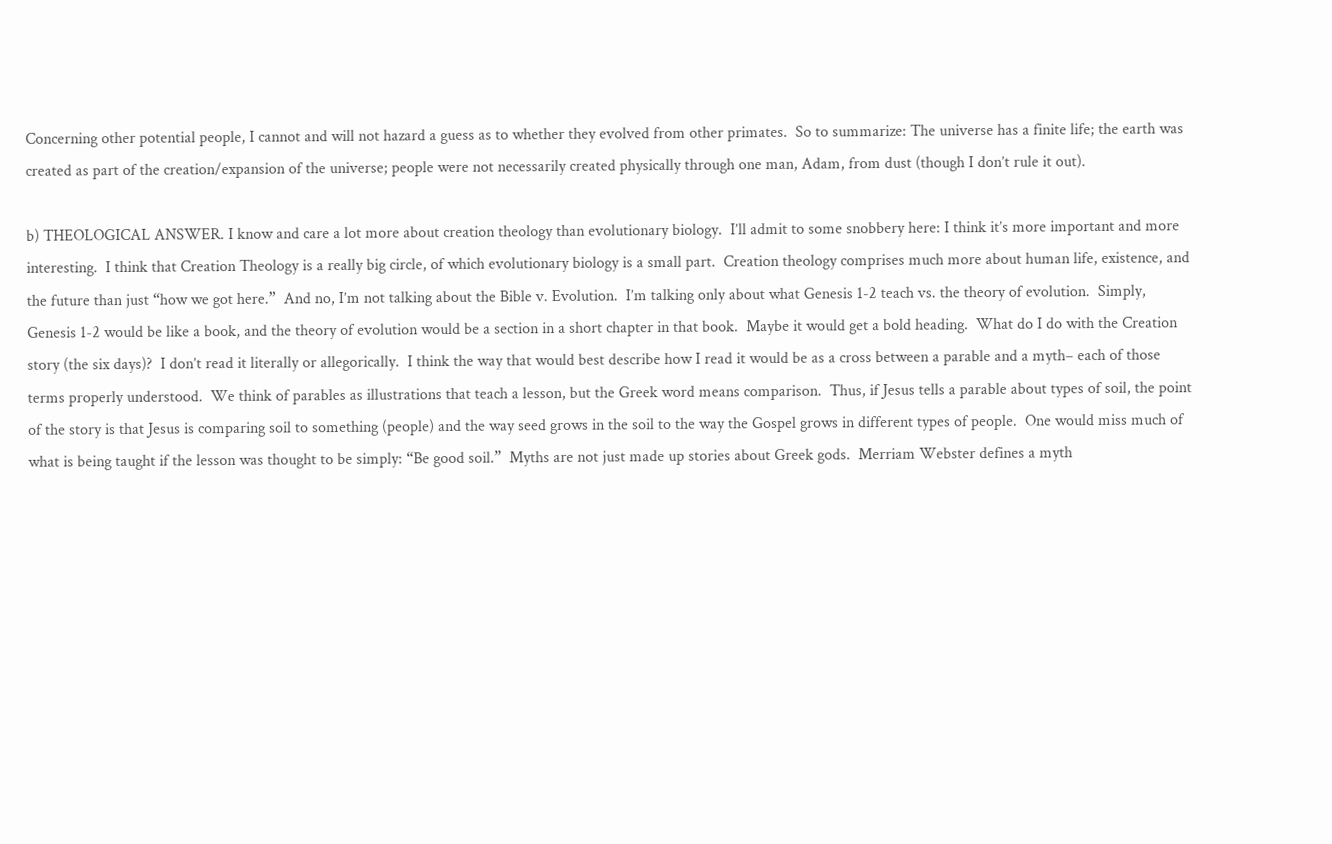Concerning other potential people, I cannot and will not hazard a guess as to whether they evolved from other primates.  So to summarize: The universe has a finite life; the earth was created as part of the creation/expansion of the universe; people were not necessarily created physically through one man, Adam, from dust (though I don’t rule it out).

b) THEOLOGICAL ANSWER. I know and care a lot more about creation theology than evolutionary biology.  I’ll admit to some snobbery here: I think it’s more important and more interesting.  I think that Creation Theology is a really big circle, of which evolutionary biology is a small part.  Creation theology comprises much more about human life, existence, and the future than just “how we got here.”  And no, I’m not talking about the Bible v. Evolution.  I’m talking only about what Genesis 1-2 teach vs. the theory of evolution.  Simply, Genesis 1-2 would be like a book, and the theory of evolution would be a section in a short chapter in that book.  Maybe it would get a bold heading.  What do I do with the Creation story (the six days)?  I don’t read it literally or allegorically.  I think the way that would best describe how I read it would be as a cross between a parable and a myth– each of those terms properly understood.  We think of parables as illustrations that teach a lesson, but the Greek word means comparison.  Thus, if Jesus tells a parable about types of soil, the point of the story is that Jesus is comparing soil to something (people) and the way seed grows in the soil to the way the Gospel grows in different types of people.  One would miss much of what is being taught if the lesson was thought to be simply: “Be good soil.”  Myths are not just made up stories about Greek gods.  Merriam Webster defines a myth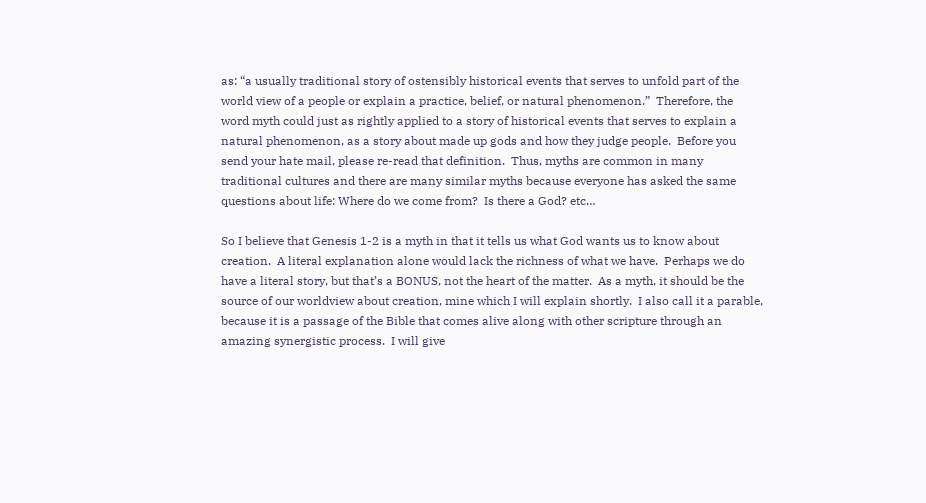as: “a usually traditional story of ostensibly historical events that serves to unfold part of the world view of a people or explain a practice, belief, or natural phenomenon.”  Therefore, the word myth could just as rightly applied to a story of historical events that serves to explain a natural phenomenon, as a story about made up gods and how they judge people.  Before you send your hate mail, please re-read that definition.  Thus, myths are common in many traditional cultures and there are many similar myths because everyone has asked the same questions about life: Where do we come from?  Is there a God? etc…

So I believe that Genesis 1-2 is a myth in that it tells us what God wants us to know about creation.  A literal explanation alone would lack the richness of what we have.  Perhaps we do have a literal story, but that’s a BONUS, not the heart of the matter.  As a myth, it should be the source of our worldview about creation, mine which I will explain shortly.  I also call it a parable, because it is a passage of the Bible that comes alive along with other scripture through an amazing synergistic process.  I will give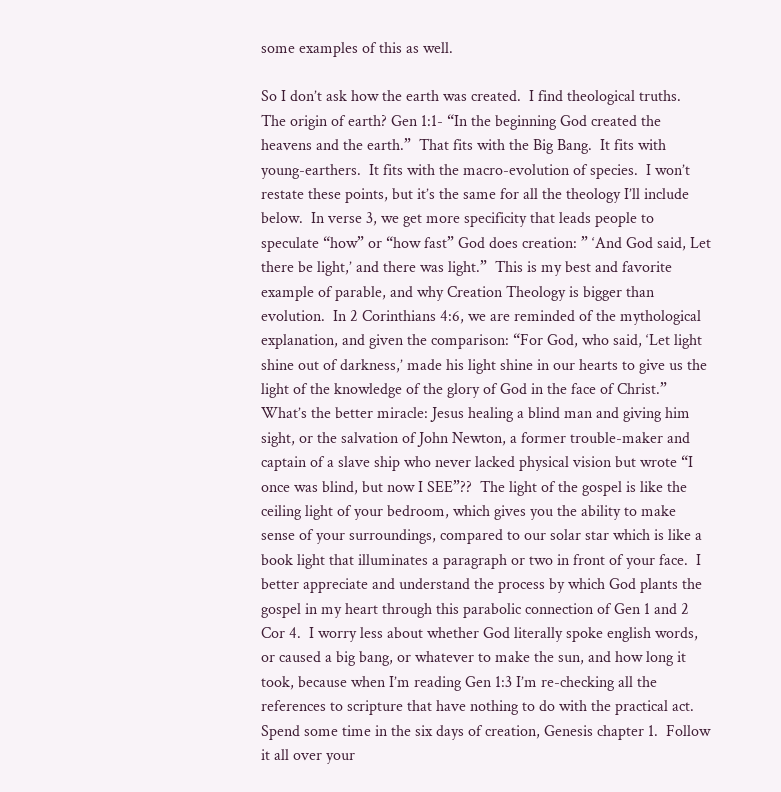some examples of this as well.

So I don’t ask how the earth was created.  I find theological truths.  The origin of earth? Gen 1:1- “In the beginning God created the heavens and the earth.”  That fits with the Big Bang.  It fits with young-earthers.  It fits with the macro-evolution of species.  I won’t restate these points, but it’s the same for all the theology I’ll include below.  In verse 3, we get more specificity that leads people to speculate “how” or “how fast” God does creation: ” ‘And God said, Let there be light,’ and there was light.”  This is my best and favorite example of parable, and why Creation Theology is bigger than evolution.  In 2 Corinthians 4:6, we are reminded of the mythological explanation, and given the comparison: “For God, who said, ‘Let light shine out of darkness,’ made his light shine in our hearts to give us the light of the knowledge of the glory of God in the face of Christ.”  What’s the better miracle: Jesus healing a blind man and giving him sight, or the salvation of John Newton, a former trouble-maker and captain of a slave ship who never lacked physical vision but wrote “I once was blind, but now I SEE”??  The light of the gospel is like the ceiling light of your bedroom, which gives you the ability to make sense of your surroundings, compared to our solar star which is like a book light that illuminates a paragraph or two in front of your face.  I better appreciate and understand the process by which God plants the gospel in my heart through this parabolic connection of Gen 1 and 2 Cor 4.  I worry less about whether God literally spoke english words, or caused a big bang, or whatever to make the sun, and how long it took, because when I’m reading Gen 1:3 I’m re-checking all the references to scripture that have nothing to do with the practical act.  Spend some time in the six days of creation, Genesis chapter 1.  Follow it all over your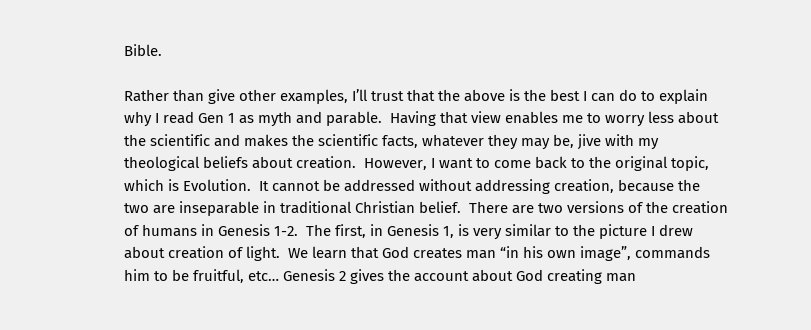Bible.

Rather than give other examples, I’ll trust that the above is the best I can do to explain why I read Gen 1 as myth and parable.  Having that view enables me to worry less about the scientific and makes the scientific facts, whatever they may be, jive with my theological beliefs about creation.  However, I want to come back to the original topic, which is Evolution.  It cannot be addressed without addressing creation, because the two are inseparable in traditional Christian belief.  There are two versions of the creation of humans in Genesis 1-2.  The first, in Genesis 1, is very similar to the picture I drew about creation of light.  We learn that God creates man “in his own image”, commands him to be fruitful, etc… Genesis 2 gives the account about God creating man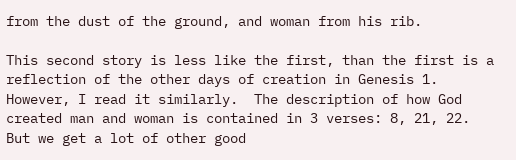from the dust of the ground, and woman from his rib.

This second story is less like the first, than the first is a reflection of the other days of creation in Genesis 1.  However, I read it similarly.  The description of how God created man and woman is contained in 3 verses: 8, 21, 22.  But we get a lot of other good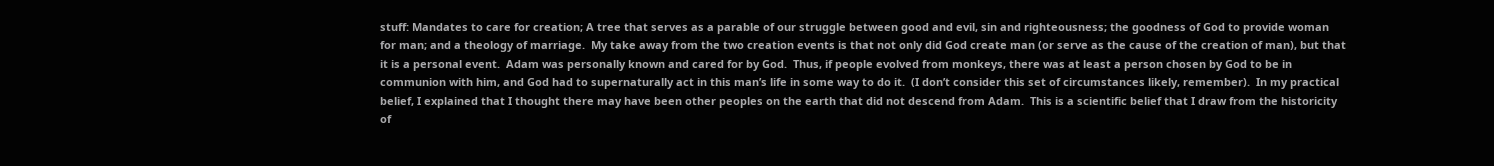stuff: Mandates to care for creation; A tree that serves as a parable of our struggle between good and evil, sin and righteousness; the goodness of God to provide woman for man; and a theology of marriage.  My take away from the two creation events is that not only did God create man (or serve as the cause of the creation of man), but that it is a personal event.  Adam was personally known and cared for by God.  Thus, if people evolved from monkeys, there was at least a person chosen by God to be in communion with him, and God had to supernaturally act in this man’s life in some way to do it.  (I don’t consider this set of circumstances likely, remember).  In my practical belief, I explained that I thought there may have been other peoples on the earth that did not descend from Adam.  This is a scientific belief that I draw from the historicity of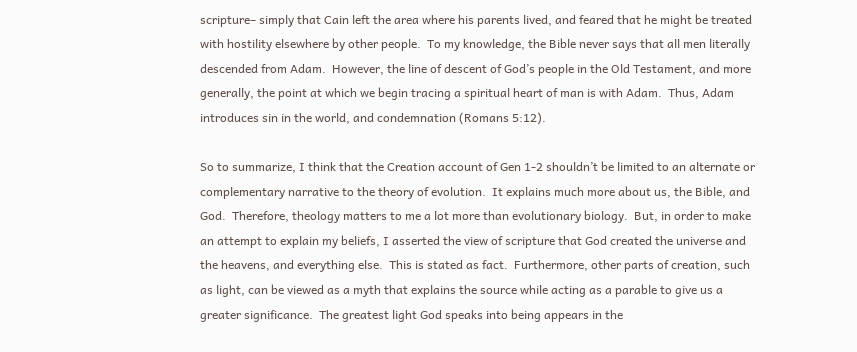scripture– simply that Cain left the area where his parents lived, and feared that he might be treated with hostility elsewhere by other people.  To my knowledge, the Bible never says that all men literally descended from Adam.  However, the line of descent of God’s people in the Old Testament, and more generally, the point at which we begin tracing a spiritual heart of man is with Adam.  Thus, Adam introduces sin in the world, and condemnation (Romans 5:12).

So to summarize, I think that the Creation account of Gen 1-2 shouldn’t be limited to an alternate or complementary narrative to the theory of evolution.  It explains much more about us, the Bible, and God.  Therefore, theology matters to me a lot more than evolutionary biology.  But, in order to make an attempt to explain my beliefs, I asserted the view of scripture that God created the universe and the heavens, and everything else.  This is stated as fact.  Furthermore, other parts of creation, such as light, can be viewed as a myth that explains the source while acting as a parable to give us a greater significance.  The greatest light God speaks into being appears in the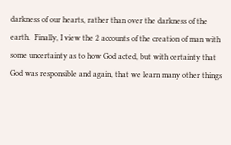darkness of our hearts, rather than over the darkness of the earth.  Finally, I view the 2 accounts of the creation of man with some uncertainty as to how God acted, but with certainty that God was responsible and again, that we learn many other things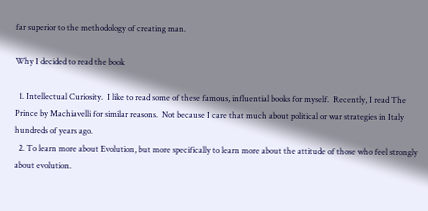far superior to the methodology of creating man.

Why I decided to read the book

  1. Intellectual Curiosity.  I like to read some of these famous, influential books for myself.  Recently, I read The Prince by Machiavelli for similar reasons.  Not because I care that much about political or war strategies in Italy hundreds of years ago.
  2. To learn more about Evolution, but more specifically to learn more about the attitude of those who feel strongly about evolution.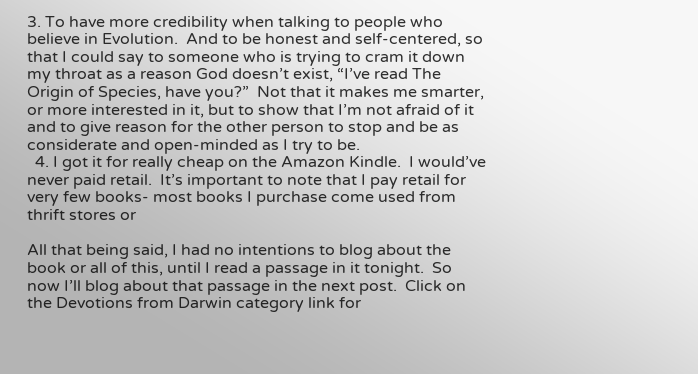3. To have more credibility when talking to people who believe in Evolution.  And to be honest and self-centered, so that I could say to someone who is trying to cram it down my throat as a reason God doesn’t exist, “I’ve read The Origin of Species, have you?”  Not that it makes me smarter, or more interested in it, but to show that I’m not afraid of it and to give reason for the other person to stop and be as considerate and open-minded as I try to be.
  4. I got it for really cheap on the Amazon Kindle.  I would’ve never paid retail.  It’s important to note that I pay retail for very few books- most books I purchase come used from thrift stores or

All that being said, I had no intentions to blog about the book or all of this, until I read a passage in it tonight.  So now I’ll blog about that passage in the next post.  Click on the Devotions from Darwin category link for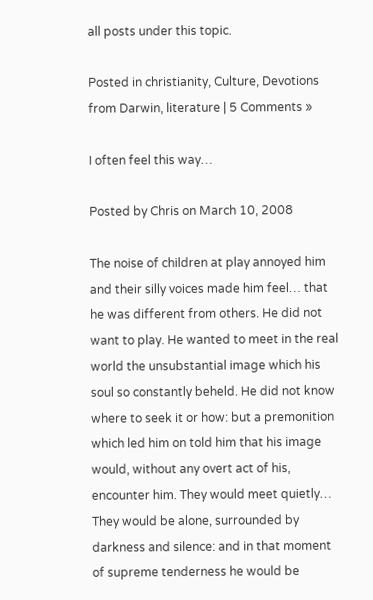all posts under this topic.

Posted in christianity, Culture, Devotions from Darwin, literature | 5 Comments »

I often feel this way…

Posted by Chris on March 10, 2008

The noise of children at play annoyed him and their silly voices made him feel… that he was different from others. He did not want to play. He wanted to meet in the real world the unsubstantial image which his soul so constantly beheld. He did not know where to seek it or how: but a premonition which led him on told him that his image would, without any overt act of his, encounter him. They would meet quietly… They would be alone, surrounded by darkness and silence: and in that moment of supreme tenderness he would be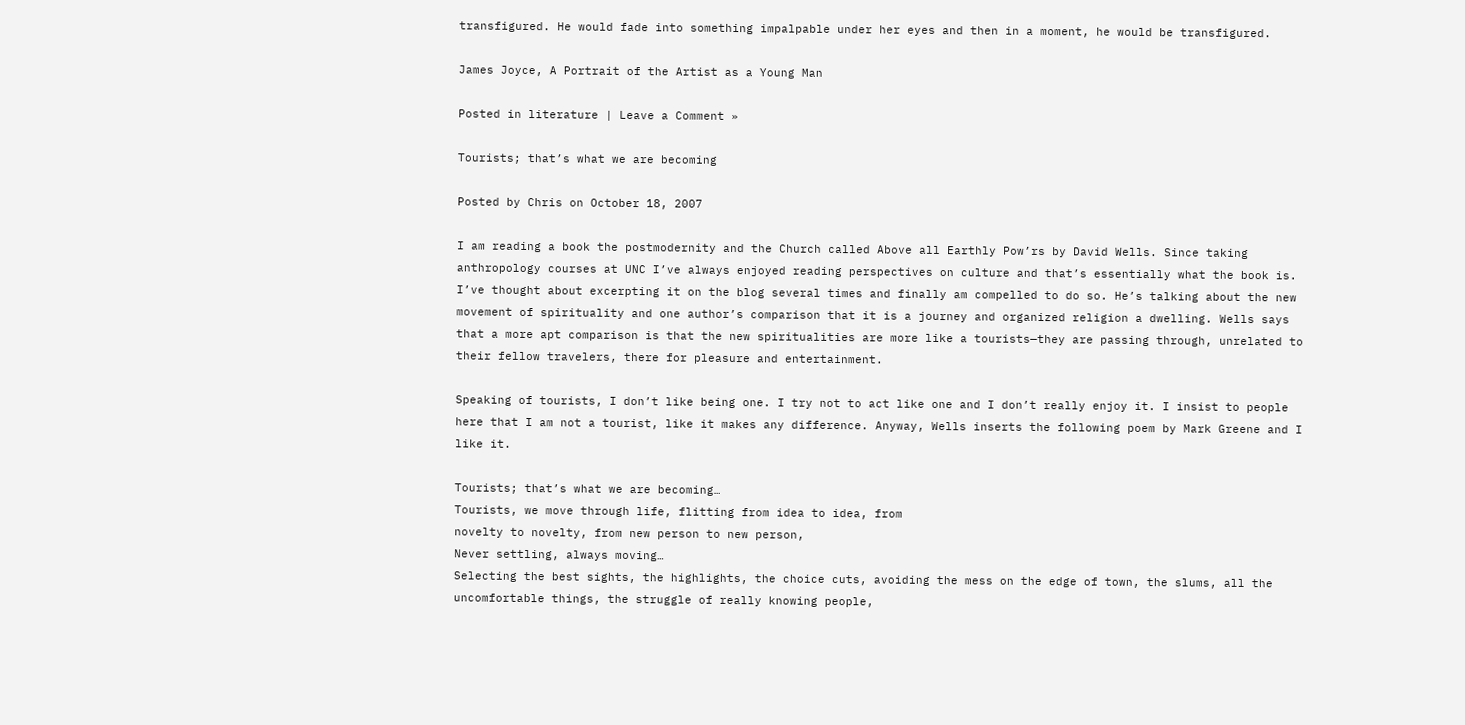transfigured. He would fade into something impalpable under her eyes and then in a moment, he would be transfigured.

James Joyce, A Portrait of the Artist as a Young Man

Posted in literature | Leave a Comment »

Tourists; that’s what we are becoming

Posted by Chris on October 18, 2007

I am reading a book the postmodernity and the Church called Above all Earthly Pow’rs by David Wells. Since taking anthropology courses at UNC I’ve always enjoyed reading perspectives on culture and that’s essentially what the book is. I’ve thought about excerpting it on the blog several times and finally am compelled to do so. He’s talking about the new movement of spirituality and one author’s comparison that it is a journey and organized religion a dwelling. Wells says that a more apt comparison is that the new spiritualities are more like a tourists—they are passing through, unrelated to their fellow travelers, there for pleasure and entertainment.

Speaking of tourists, I don’t like being one. I try not to act like one and I don’t really enjoy it. I insist to people here that I am not a tourist, like it makes any difference. Anyway, Wells inserts the following poem by Mark Greene and I like it.

Tourists; that’s what we are becoming…
Tourists, we move through life, flitting from idea to idea, from
novelty to novelty, from new person to new person,
Never settling, always moving…
Selecting the best sights, the highlights, the choice cuts, avoiding the mess on the edge of town, the slums, all the
uncomfortable things, the struggle of really knowing people,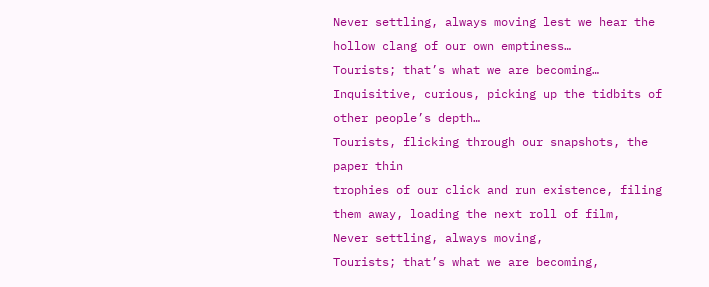Never settling, always moving lest we hear the hollow clang of our own emptiness…
Tourists; that’s what we are becoming…
Inquisitive, curious, picking up the tidbits of other people’s depth…
Tourists, flicking through our snapshots, the paper thin
trophies of our click and run existence, filing them away, loading the next roll of film,
Never settling, always moving,
Tourists; that’s what we are becoming,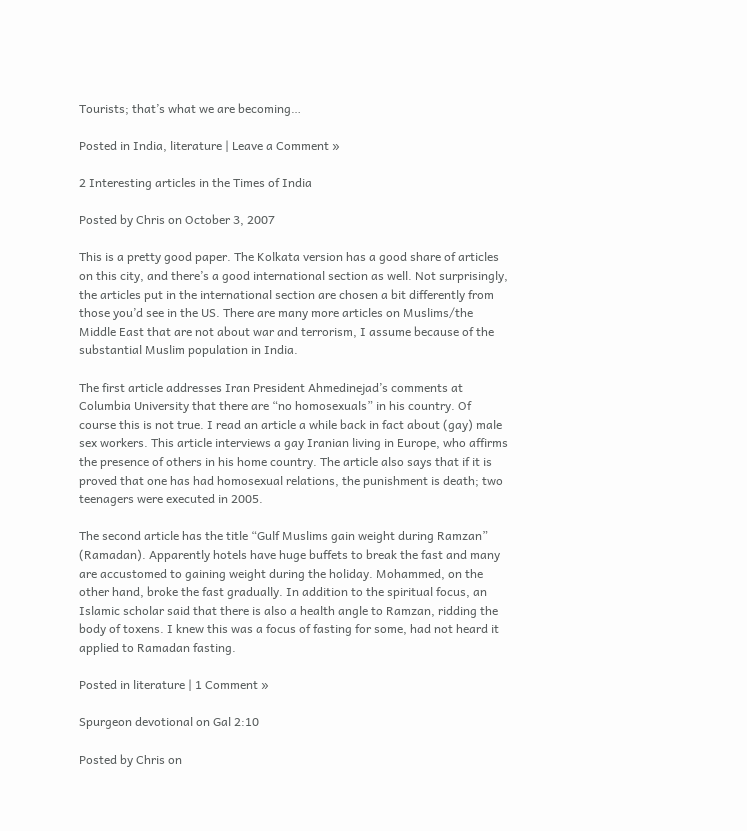Tourists; that’s what we are becoming…

Posted in India, literature | Leave a Comment »

2 Interesting articles in the Times of India

Posted by Chris on October 3, 2007

This is a pretty good paper. The Kolkata version has a good share of articles on this city, and there’s a good international section as well. Not surprisingly, the articles put in the international section are chosen a bit differently from those you’d see in the US. There are many more articles on Muslims/the Middle East that are not about war and terrorism, I assume because of the substantial Muslim population in India.

The first article addresses Iran President Ahmedinejad’s comments at Columbia University that there are “no homosexuals” in his country. Of course this is not true. I read an article a while back in fact about (gay) male sex workers. This article interviews a gay Iranian living in Europe, who affirms the presence of others in his home country. The article also says that if it is proved that one has had homosexual relations, the punishment is death; two teenagers were executed in 2005.

The second article has the title “Gulf Muslims gain weight during Ramzan” (Ramadan). Apparently hotels have huge buffets to break the fast and many are accustomed to gaining weight during the holiday. Mohammed, on the other hand, broke the fast gradually. In addition to the spiritual focus, an Islamic scholar said that there is also a health angle to Ramzan, ridding the body of toxens. I knew this was a focus of fasting for some, had not heard it applied to Ramadan fasting.

Posted in literature | 1 Comment »

Spurgeon devotional on Gal 2:10

Posted by Chris on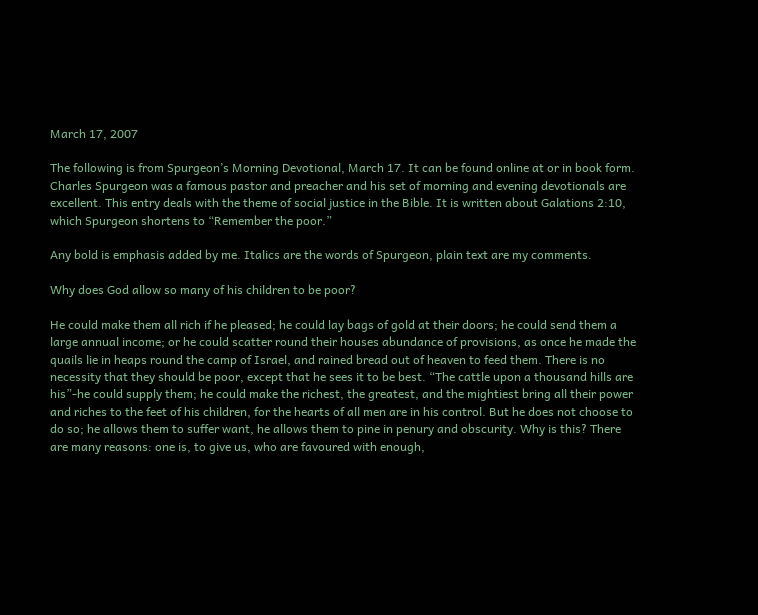March 17, 2007

The following is from Spurgeon’s Morning Devotional, March 17. It can be found online at or in book form. Charles Spurgeon was a famous pastor and preacher and his set of morning and evening devotionals are excellent. This entry deals with the theme of social justice in the Bible. It is written about Galations 2:10, which Spurgeon shortens to “Remember the poor.”

Any bold is emphasis added by me. Italics are the words of Spurgeon, plain text are my comments.

Why does God allow so many of his children to be poor?

He could make them all rich if he pleased; he could lay bags of gold at their doors; he could send them a large annual income; or he could scatter round their houses abundance of provisions, as once he made the quails lie in heaps round the camp of Israel, and rained bread out of heaven to feed them. There is no necessity that they should be poor, except that he sees it to be best. “The cattle upon a thousand hills are his”-he could supply them; he could make the richest, the greatest, and the mightiest bring all their power and riches to the feet of his children, for the hearts of all men are in his control. But he does not choose to do so; he allows them to suffer want, he allows them to pine in penury and obscurity. Why is this? There are many reasons: one is, to give us, who are favoured with enough,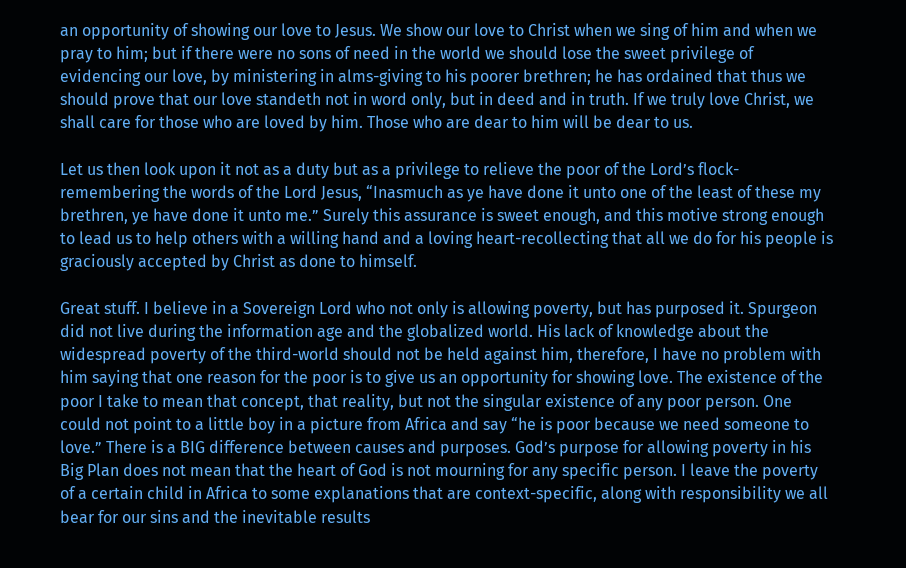an opportunity of showing our love to Jesus. We show our love to Christ when we sing of him and when we pray to him; but if there were no sons of need in the world we should lose the sweet privilege of evidencing our love, by ministering in alms-giving to his poorer brethren; he has ordained that thus we should prove that our love standeth not in word only, but in deed and in truth. If we truly love Christ, we shall care for those who are loved by him. Those who are dear to him will be dear to us.

Let us then look upon it not as a duty but as a privilege to relieve the poor of the Lord’s flock-remembering the words of the Lord Jesus, “Inasmuch as ye have done it unto one of the least of these my brethren, ye have done it unto me.” Surely this assurance is sweet enough, and this motive strong enough to lead us to help others with a willing hand and a loving heart-recollecting that all we do for his people is graciously accepted by Christ as done to himself.

Great stuff. I believe in a Sovereign Lord who not only is allowing poverty, but has purposed it. Spurgeon did not live during the information age and the globalized world. His lack of knowledge about the widespread poverty of the third-world should not be held against him, therefore, I have no problem with him saying that one reason for the poor is to give us an opportunity for showing love. The existence of the poor I take to mean that concept, that reality, but not the singular existence of any poor person. One could not point to a little boy in a picture from Africa and say “he is poor because we need someone to love.” There is a BIG difference between causes and purposes. God’s purpose for allowing poverty in his Big Plan does not mean that the heart of God is not mourning for any specific person. I leave the poverty of a certain child in Africa to some explanations that are context-specific, along with responsibility we all bear for our sins and the inevitable results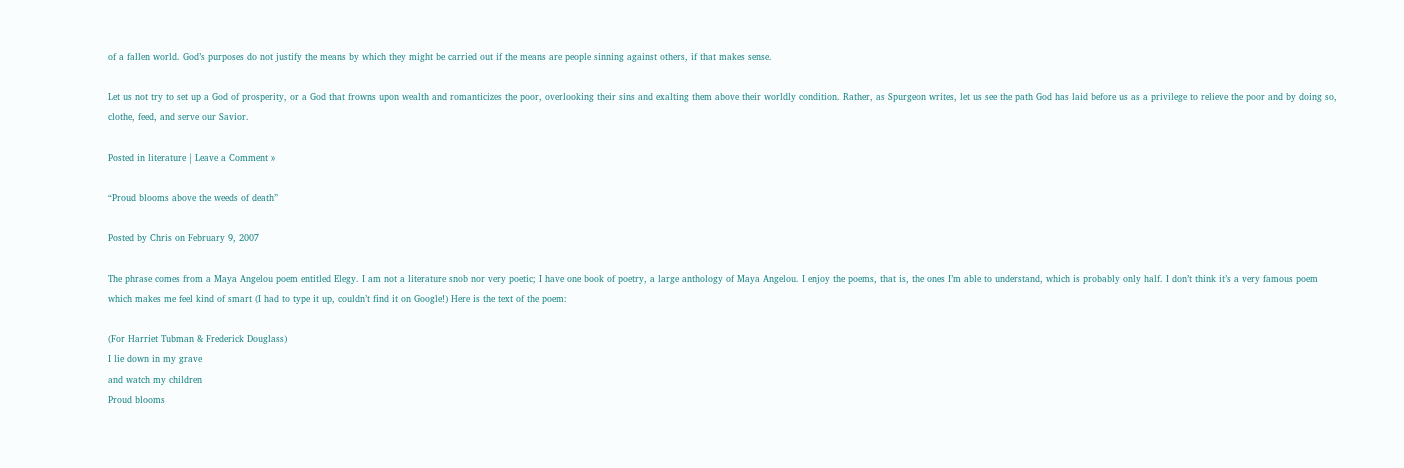of a fallen world. God’s purposes do not justify the means by which they might be carried out if the means are people sinning against others, if that makes sense.

Let us not try to set up a God of prosperity, or a God that frowns upon wealth and romanticizes the poor, overlooking their sins and exalting them above their worldly condition. Rather, as Spurgeon writes, let us see the path God has laid before us as a privilege to relieve the poor and by doing so, clothe, feed, and serve our Savior.

Posted in literature | Leave a Comment »

“Proud blooms above the weeds of death”

Posted by Chris on February 9, 2007

The phrase comes from a Maya Angelou poem entitled Elegy. I am not a literature snob nor very poetic; I have one book of poetry, a large anthology of Maya Angelou. I enjoy the poems, that is, the ones I’m able to understand, which is probably only half. I don’t think it’s a very famous poem which makes me feel kind of smart (I had to type it up, couldn’t find it on Google!) Here is the text of the poem:

(For Harriet Tubman & Frederick Douglass)
I lie down in my grave
and watch my children
Proud blooms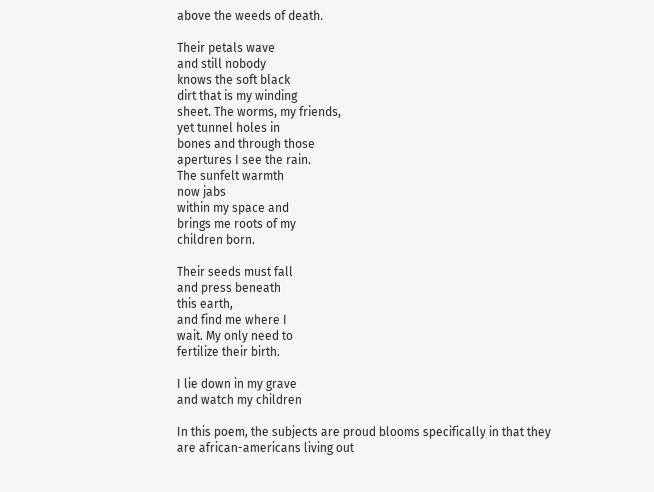above the weeds of death.

Their petals wave
and still nobody
knows the soft black
dirt that is my winding
sheet. The worms, my friends,
yet tunnel holes in
bones and through those
apertures I see the rain.
The sunfelt warmth
now jabs
within my space and
brings me roots of my
children born.

Their seeds must fall
and press beneath
this earth,
and find me where I
wait. My only need to
fertilize their birth.

I lie down in my grave
and watch my children

In this poem, the subjects are proud blooms specifically in that they are african-americans living out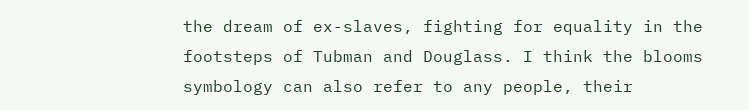the dream of ex-slaves, fighting for equality in the footsteps of Tubman and Douglass. I think the blooms symbology can also refer to any people, their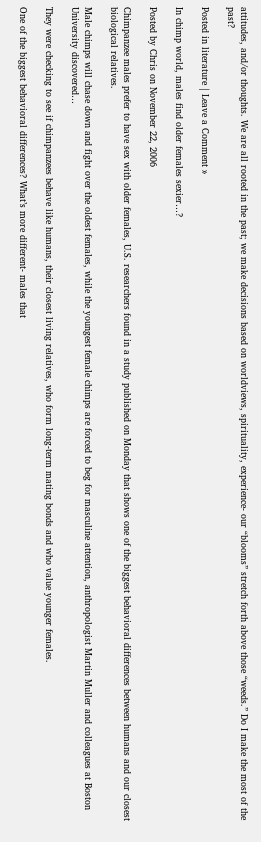attitudes, and/or thoughts. We are all rooted in the past; we make decisions based on worldviews, spirituality, experience- our “blooms” stretch forth above those “weeds.” Do I make the most of the past?

Posted in literature | Leave a Comment »

In chimp world, males find older females sexier…?

Posted by Chris on November 22, 2006

Chimpanzee males prefer to have sex with older females, U.S. researchers found in a study published on Monday that shows one of the biggest behavioral differences between humans and our closest biological relatives.

Male chimps will chase down and fight over the oldest females, while the youngest female chimps are forced to beg for masculine attention, anthropologist Martin Muller and colleagues at Boston University discovered…

They were checking to see if chimpanzees behave like humans, their closest living relatives, who form long-term mating bonds and who value younger females.

One of the biggest behavioral differences? What’s more different- males that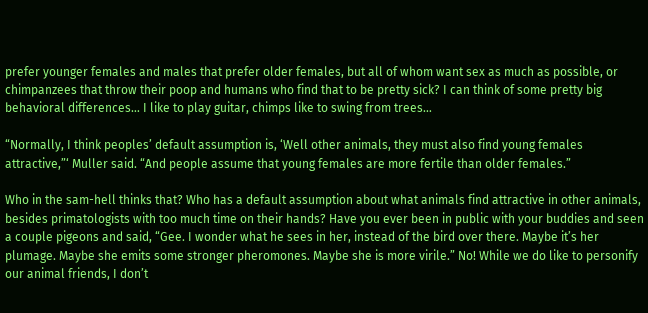prefer younger females and males that prefer older females, but all of whom want sex as much as possible, or chimpanzees that throw their poop and humans who find that to be pretty sick? I can think of some pretty big behavioral differences… I like to play guitar, chimps like to swing from trees…

“Normally, I think peoples’ default assumption is, ‘Well other animals, they must also find young females attractive,”‘ Muller said. “And people assume that young females are more fertile than older females.”

Who in the sam-hell thinks that? Who has a default assumption about what animals find attractive in other animals, besides primatologists with too much time on their hands? Have you ever been in public with your buddies and seen a couple pigeons and said, “Gee. I wonder what he sees in her, instead of the bird over there. Maybe it’s her plumage. Maybe she emits some stronger pheromones. Maybe she is more virile.” No! While we do like to personify our animal friends, I don’t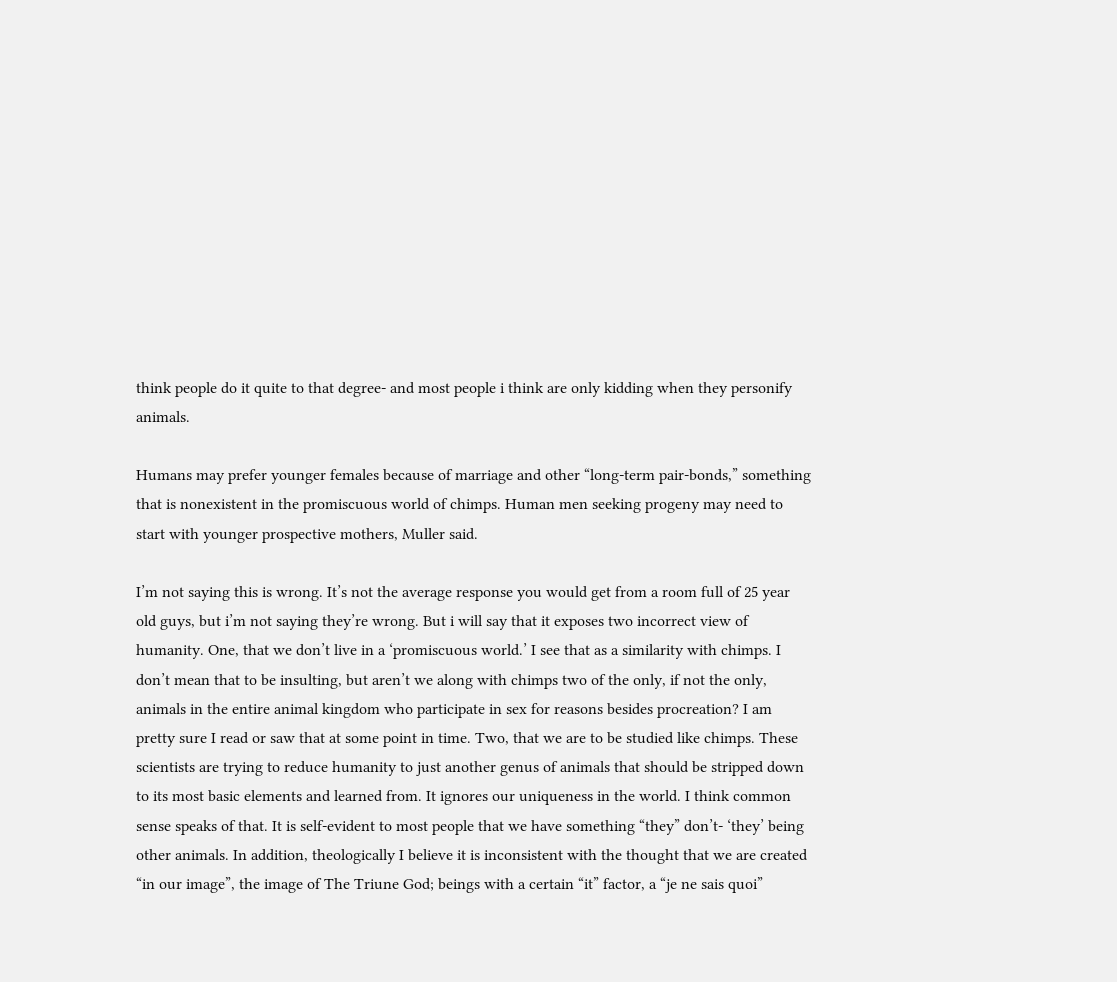think people do it quite to that degree- and most people i think are only kidding when they personify animals.

Humans may prefer younger females because of marriage and other “long-term pair-bonds,” something that is nonexistent in the promiscuous world of chimps. Human men seeking progeny may need to start with younger prospective mothers, Muller said.

I’m not saying this is wrong. It’s not the average response you would get from a room full of 25 year old guys, but i’m not saying they’re wrong. But i will say that it exposes two incorrect view of humanity. One, that we don’t live in a ‘promiscuous world.’ I see that as a similarity with chimps. I don’t mean that to be insulting, but aren’t we along with chimps two of the only, if not the only, animals in the entire animal kingdom who participate in sex for reasons besides procreation? I am pretty sure I read or saw that at some point in time. Two, that we are to be studied like chimps. These scientists are trying to reduce humanity to just another genus of animals that should be stripped down to its most basic elements and learned from. It ignores our uniqueness in the world. I think common sense speaks of that. It is self-evident to most people that we have something “they” don’t- ‘they’ being other animals. In addition, theologically I believe it is inconsistent with the thought that we are created “in our image”, the image of The Triune God; beings with a certain “it” factor, a “je ne sais quoi”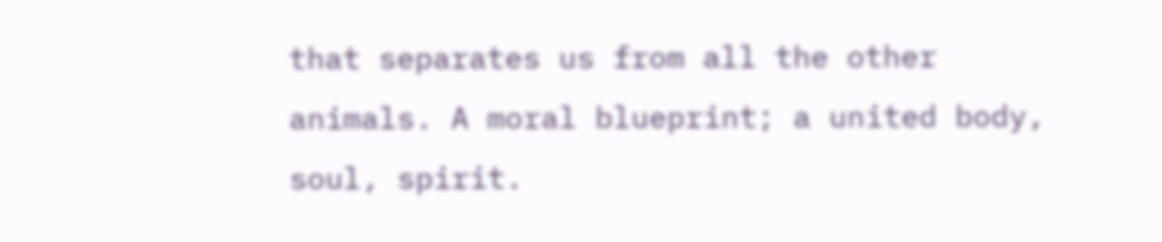that separates us from all the other animals. A moral blueprint; a united body, soul, spirit.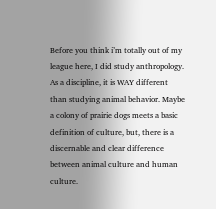Before you think i’m totally out of my league here, I did study anthropology. As a discipline, it is WAY different than studying animal behavior. Maybe a colony of prairie dogs meets a basic definition of culture, but, there is a discernable and clear difference between animal culture and human culture.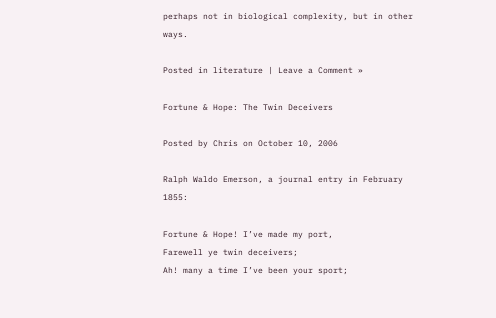perhaps not in biological complexity, but in other ways.

Posted in literature | Leave a Comment »

Fortune & Hope: The Twin Deceivers

Posted by Chris on October 10, 2006

Ralph Waldo Emerson, a journal entry in February 1855:

Fortune & Hope! I’ve made my port,
Farewell ye twin deceivers;
Ah! many a time I’ve been your sport;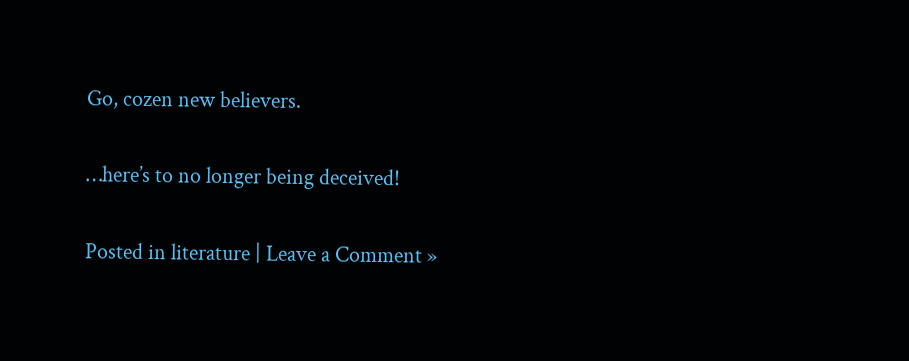Go, cozen new believers.

…here’s to no longer being deceived!

Posted in literature | Leave a Comment »